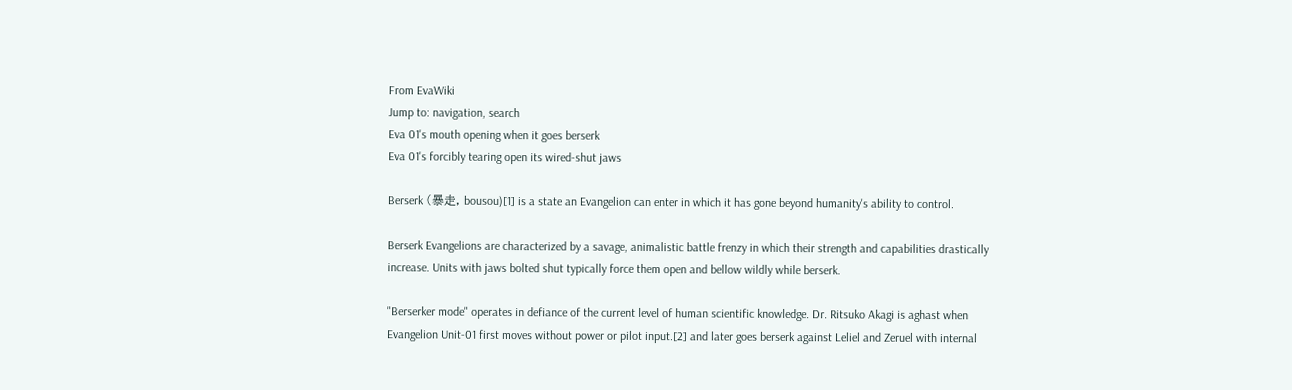From EvaWiki
Jump to: navigation, search
Eva 01's mouth opening when it goes berserk
Eva 01's forcibly tearing open its wired-shut jaws

Berserk (暴走, bousou)[1] is a state an Evangelion can enter in which it has gone beyond humanity's ability to control.

Berserk Evangelions are characterized by a savage, animalistic battle frenzy in which their strength and capabilities drastically increase. Units with jaws bolted shut typically force them open and bellow wildly while berserk.

"Berserker mode" operates in defiance of the current level of human scientific knowledge. Dr. Ritsuko Akagi is aghast when Evangelion Unit-01 first moves without power or pilot input.[2] and later goes berserk against Leliel and Zeruel with internal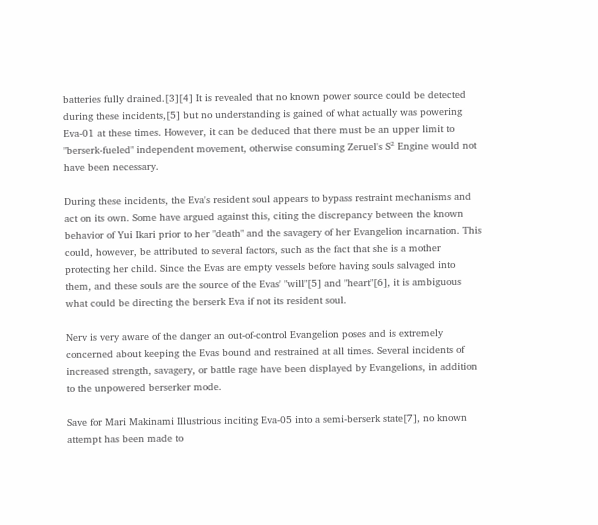batteries fully drained.[3][4] It is revealed that no known power source could be detected during these incidents,[5] but no understanding is gained of what actually was powering Eva-01 at these times. However, it can be deduced that there must be an upper limit to "berserk-fueled" independent movement, otherwise consuming Zeruel's S² Engine would not have been necessary.

During these incidents, the Eva's resident soul appears to bypass restraint mechanisms and act on its own. Some have argued against this, citing the discrepancy between the known behavior of Yui Ikari prior to her "death" and the savagery of her Evangelion incarnation. This could, however, be attributed to several factors, such as the fact that she is a mother protecting her child. Since the Evas are empty vessels before having souls salvaged into them, and these souls are the source of the Evas' "will"[5] and "heart"[6], it is ambiguous what could be directing the berserk Eva if not its resident soul.

Nerv is very aware of the danger an out-of-control Evangelion poses and is extremely concerned about keeping the Evas bound and restrained at all times. Several incidents of increased strength, savagery, or battle rage have been displayed by Evangelions, in addition to the unpowered berserker mode.

Save for Mari Makinami Illustrious inciting Eva-05 into a semi-berserk state[7], no known attempt has been made to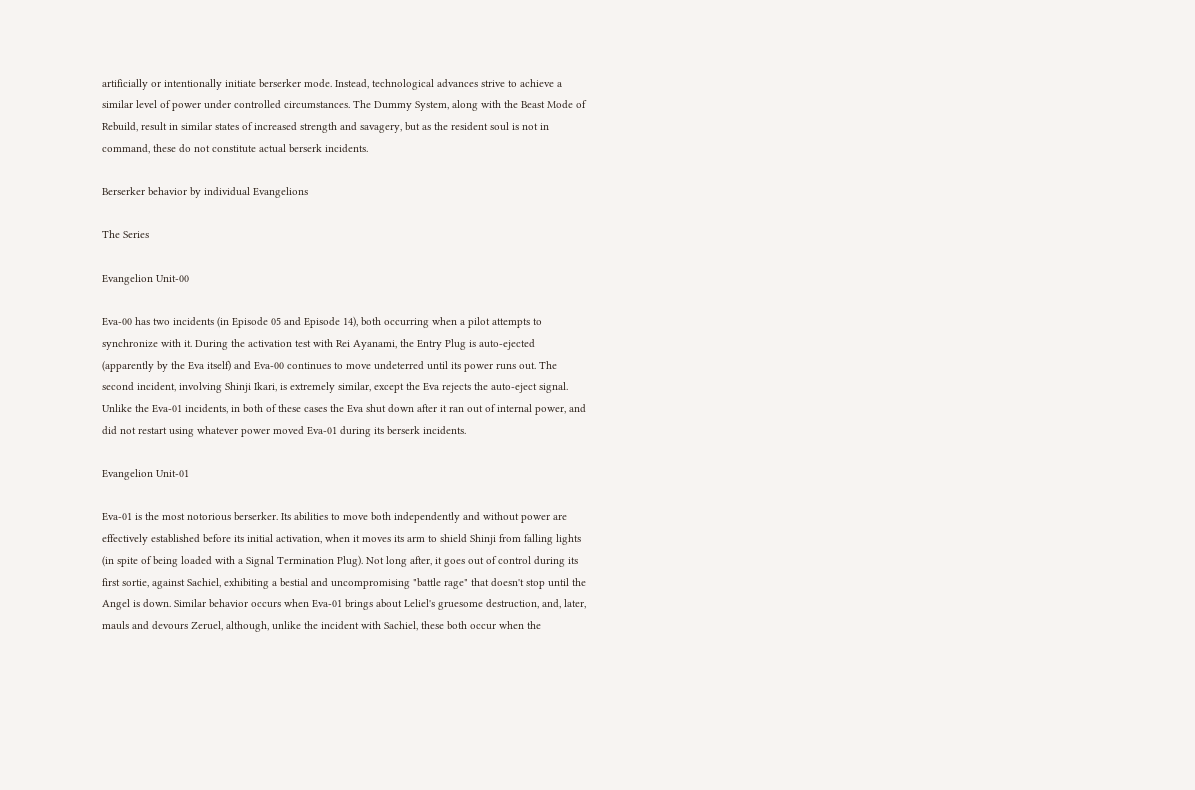artificially or intentionally initiate berserker mode. Instead, technological advances strive to achieve a similar level of power under controlled circumstances. The Dummy System, along with the Beast Mode of Rebuild, result in similar states of increased strength and savagery, but as the resident soul is not in command, these do not constitute actual berserk incidents.

Berserker behavior by individual Evangelions

The Series

Evangelion Unit-00

Eva-00 has two incidents (in Episode 05 and Episode 14), both occurring when a pilot attempts to synchronize with it. During the activation test with Rei Ayanami, the Entry Plug is auto-ejected (apparently by the Eva itself) and Eva-00 continues to move undeterred until its power runs out. The second incident, involving Shinji Ikari, is extremely similar, except the Eva rejects the auto-eject signal. Unlike the Eva-01 incidents, in both of these cases the Eva shut down after it ran out of internal power, and did not restart using whatever power moved Eva-01 during its berserk incidents.

Evangelion Unit-01

Eva-01 is the most notorious berserker. Its abilities to move both independently and without power are effectively established before its initial activation, when it moves its arm to shield Shinji from falling lights (in spite of being loaded with a Signal Termination Plug). Not long after, it goes out of control during its first sortie, against Sachiel, exhibiting a bestial and uncompromising "battle rage" that doesn't stop until the Angel is down. Similar behavior occurs when Eva-01 brings about Leliel's gruesome destruction, and, later, mauls and devours Zeruel, although, unlike the incident with Sachiel, these both occur when the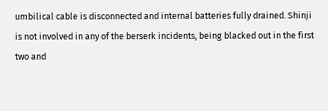umbilical cable is disconnected and internal batteries fully drained. Shinji is not involved in any of the berserk incidents, being blacked out in the first two and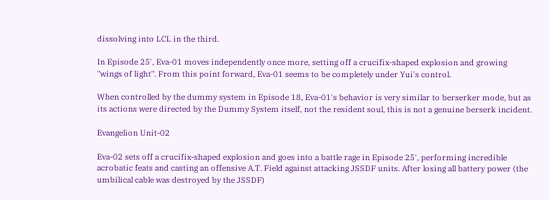dissolving into LCL in the third.

In Episode 25', Eva-01 moves independently once more, setting off a crucifix-shaped explosion and growing "wings of light". From this point forward, Eva-01 seems to be completely under Yui's control.

When controlled by the dummy system in Episode 18, Eva-01's behavior is very similar to berserker mode, but as its actions were directed by the Dummy System itself, not the resident soul, this is not a genuine berserk incident.

Evangelion Unit-02

Eva-02 sets off a crucifix-shaped explosion and goes into a battle rage in Episode 25', performing incredible acrobatic feats and casting an offensive A.T. Field against attacking JSSDF units. After losing all battery power (the umbilical cable was destroyed by the JSSDF)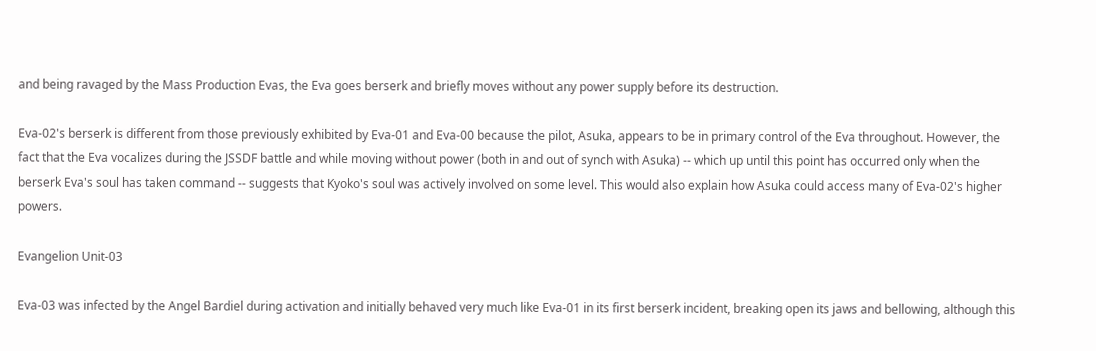and being ravaged by the Mass Production Evas, the Eva goes berserk and briefly moves without any power supply before its destruction.

Eva-02's berserk is different from those previously exhibited by Eva-01 and Eva-00 because the pilot, Asuka, appears to be in primary control of the Eva throughout. However, the fact that the Eva vocalizes during the JSSDF battle and while moving without power (both in and out of synch with Asuka) -- which up until this point has occurred only when the berserk Eva's soul has taken command -- suggests that Kyoko's soul was actively involved on some level. This would also explain how Asuka could access many of Eva-02's higher powers.

Evangelion Unit-03

Eva-03 was infected by the Angel Bardiel during activation and initially behaved very much like Eva-01 in its first berserk incident, breaking open its jaws and bellowing, although this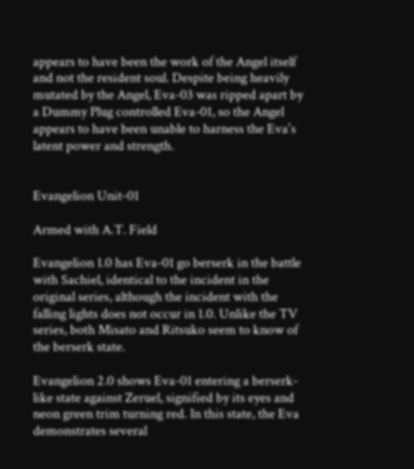appears to have been the work of the Angel itself and not the resident soul. Despite being heavily mutated by the Angel, Eva-03 was ripped apart by a Dummy Plug controlled Eva-01, so the Angel appears to have been unable to harness the Eva's latent power and strength.


Evangelion Unit-01

Armed with A.T. Field

Evangelion 1.0 has Eva-01 go berserk in the battle with Sachiel, identical to the incident in the original series, although the incident with the falling lights does not occur in 1.0. Unlike the TV series, both Misato and Ritsuko seem to know of the berserk state.

Evangelion 2.0 shows Eva-01 entering a berserk-like state against Zeruel, signified by its eyes and neon green trim turning red. In this state, the Eva demonstrates several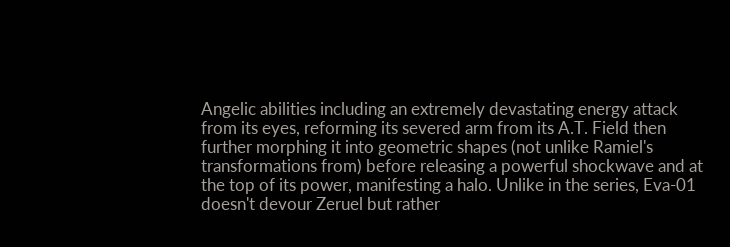Angelic abilities including an extremely devastating energy attack from its eyes, reforming its severed arm from its A.T. Field then further morphing it into geometric shapes (not unlike Ramiel's transformations from) before releasing a powerful shockwave and at the top of its power, manifesting a halo. Unlike in the series, Eva-01 doesn't devour Zeruel but rather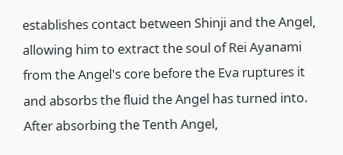establishes contact between Shinji and the Angel, allowing him to extract the soul of Rei Ayanami from the Angel's core before the Eva ruptures it and absorbs the fluid the Angel has turned into. After absorbing the Tenth Angel,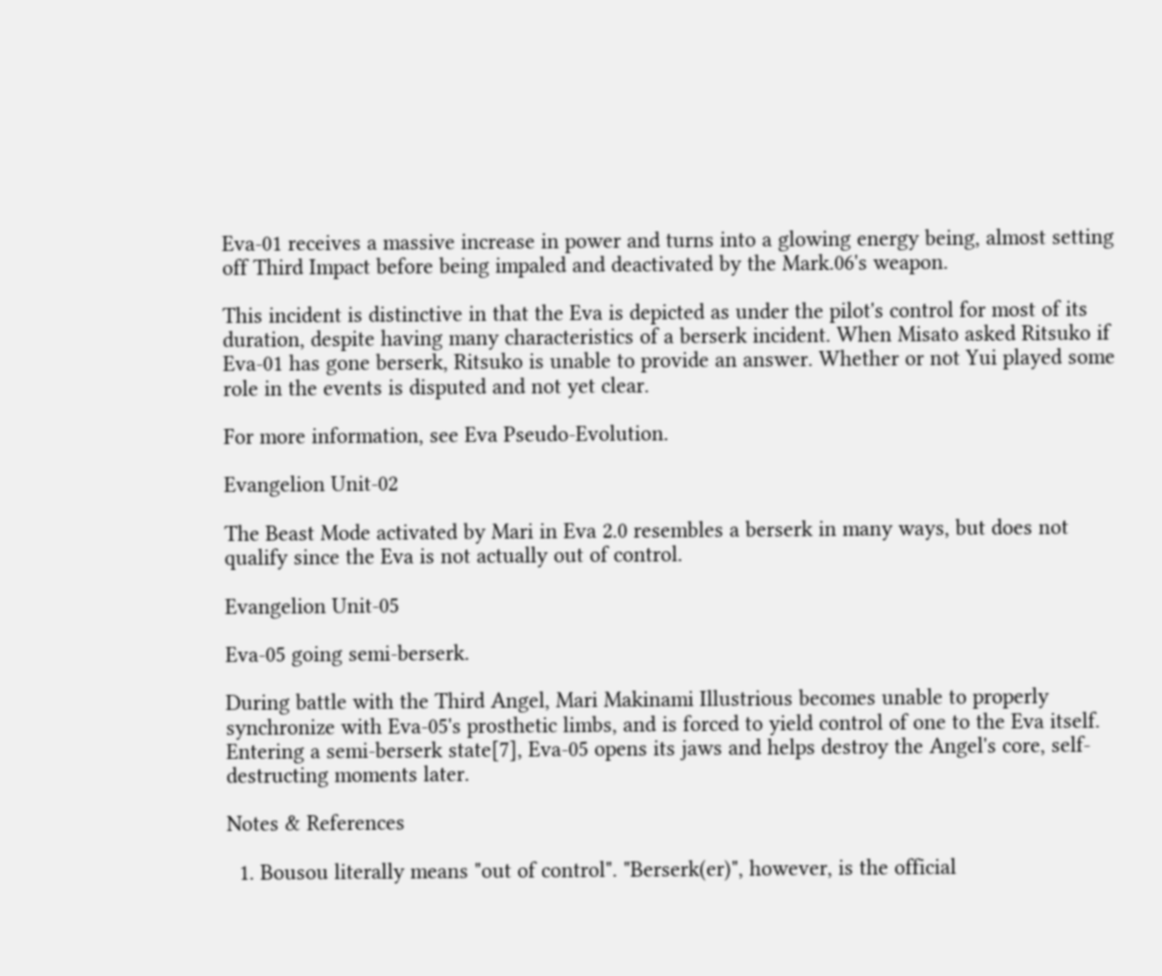Eva-01 receives a massive increase in power and turns into a glowing energy being, almost setting off Third Impact before being impaled and deactivated by the Mark.06's weapon.

This incident is distinctive in that the Eva is depicted as under the pilot's control for most of its duration, despite having many characteristics of a berserk incident. When Misato asked Ritsuko if Eva-01 has gone berserk, Ritsuko is unable to provide an answer. Whether or not Yui played some role in the events is disputed and not yet clear.

For more information, see Eva Pseudo-Evolution.

Evangelion Unit-02

The Beast Mode activated by Mari in Eva 2.0 resembles a berserk in many ways, but does not qualify since the Eva is not actually out of control.

Evangelion Unit-05

Eva-05 going semi-berserk.

During battle with the Third Angel, Mari Makinami Illustrious becomes unable to properly synchronize with Eva-05's prosthetic limbs, and is forced to yield control of one to the Eva itself. Entering a semi-berserk state[7], Eva-05 opens its jaws and helps destroy the Angel's core, self-destructing moments later.

Notes & References

  1. Bousou literally means "out of control". "Berserk(er)", however, is the official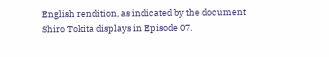English rendition, as indicated by the document Shiro Tokita displays in Episode 07.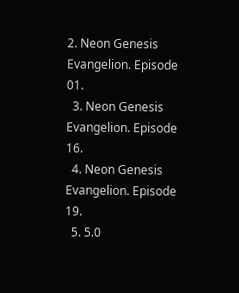2. Neon Genesis Evangelion. Episode 01.
  3. Neon Genesis Evangelion. Episode 16.
  4. Neon Genesis Evangelion. Episode 19.
  5. 5.0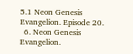5.1 Neon Genesis Evangelion. Episode 20.
  6. Neon Genesis Evangelion.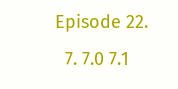Episode 22.
  7. 7.0 7.1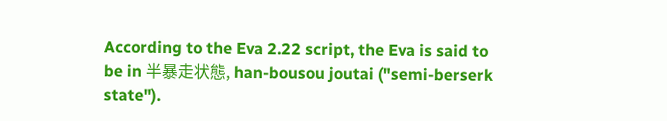According to the Eva 2.22 script, the Eva is said to be in 半暴走状態, han-bousou joutai ("semi-berserk state").